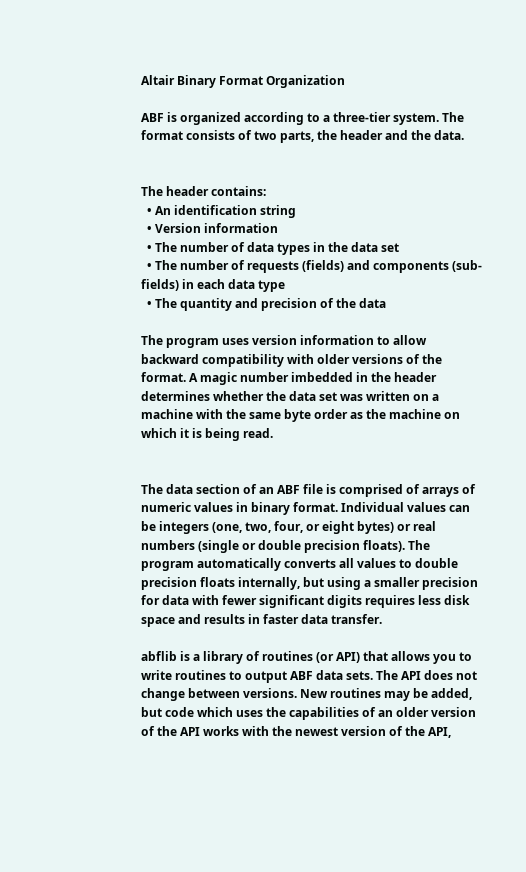Altair Binary Format Organization

ABF is organized according to a three-tier system. The format consists of two parts, the header and the data.


The header contains:
  • An identification string
  • Version information
  • The number of data types in the data set
  • The number of requests (fields) and components (sub-fields) in each data type
  • The quantity and precision of the data

The program uses version information to allow backward compatibility with older versions of the format. A magic number imbedded in the header determines whether the data set was written on a machine with the same byte order as the machine on which it is being read.


The data section of an ABF file is comprised of arrays of numeric values in binary format. Individual values can be integers (one, two, four, or eight bytes) or real numbers (single or double precision floats). The program automatically converts all values to double precision floats internally, but using a smaller precision for data with fewer significant digits requires less disk space and results in faster data transfer.

abflib is a library of routines (or API) that allows you to write routines to output ABF data sets. The API does not change between versions. New routines may be added, but code which uses the capabilities of an older version of the API works with the newest version of the API,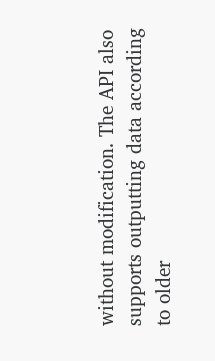without modification. The API also supports outputting data according to older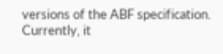versions of the ABF specification. Currently, it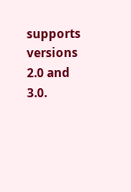supports versions 2.0 and 3.0.